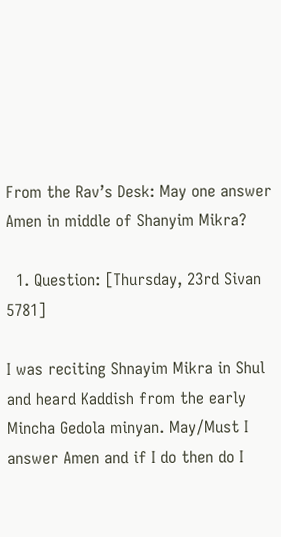From the Rav’s Desk: May one answer Amen in middle of Shanyim Mikra?

  1. Question: [Thursday, 23rd Sivan 5781]

I was reciting Shnayim Mikra in Shul and heard Kaddish from the early Mincha Gedola minyan. May/Must I answer Amen and if I do then do I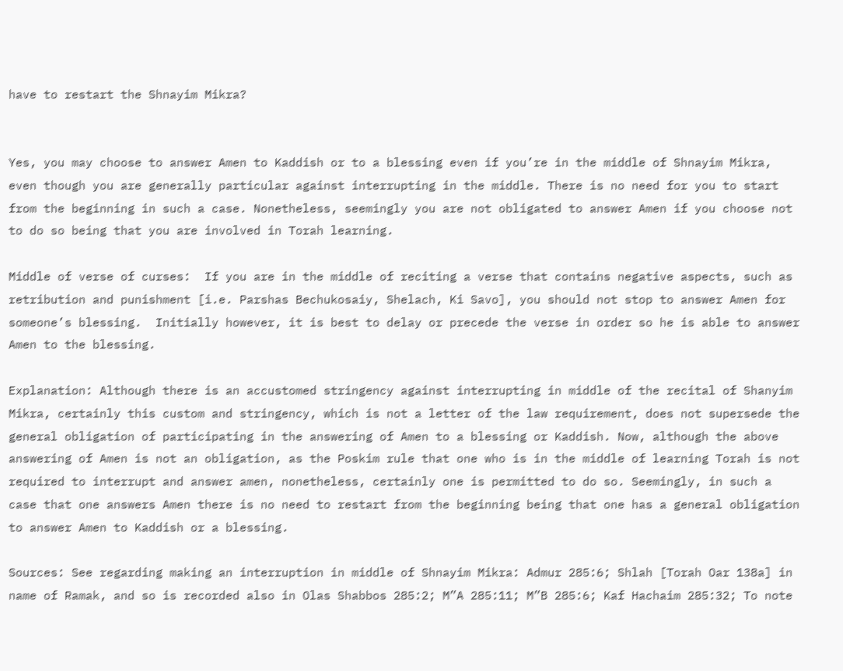have to restart the Shnayim Mikra?


Yes, you may choose to answer Amen to Kaddish or to a blessing even if you’re in the middle of Shnayim Mikra, even though you are generally particular against interrupting in the middle. There is no need for you to start from the beginning in such a case. Nonetheless, seemingly you are not obligated to answer Amen if you choose not to do so being that you are involved in Torah learning.

Middle of verse of curses:  If you are in the middle of reciting a verse that contains negative aspects, such as retribution and punishment [i.e. Parshas Bechukosaiy, Shelach, Ki Savo], you should not stop to answer Amen for someone’s blessing.  Initially however, it is best to delay or precede the verse in order so he is able to answer Amen to the blessing.

Explanation: Although there is an accustomed stringency against interrupting in middle of the recital of Shanyim Mikra, certainly this custom and stringency, which is not a letter of the law requirement, does not supersede the general obligation of participating in the answering of Amen to a blessing or Kaddish. Now, although the above answering of Amen is not an obligation, as the Poskim rule that one who is in the middle of learning Torah is not required to interrupt and answer amen, nonetheless, certainly one is permitted to do so. Seemingly, in such a case that one answers Amen there is no need to restart from the beginning being that one has a general obligation to answer Amen to Kaddish or a blessing.

Sources: See regarding making an interruption in middle of Shnayim Mikra: Admur 285:6; Shlah [Torah Oar 138a] in name of Ramak, and so is recorded also in Olas Shabbos 285:2; M”A 285:11; M”B 285:6; Kaf Hachaim 285:32; To note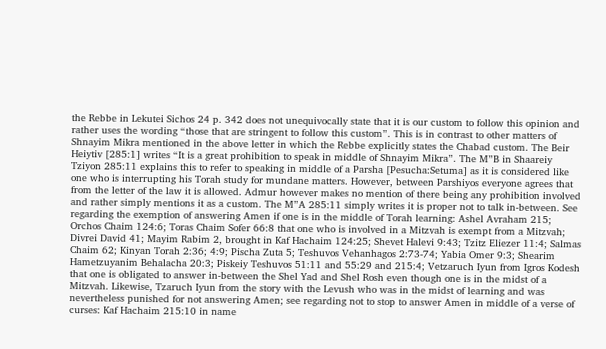the Rebbe in Lekutei Sichos 24 p. 342 does not unequivocally state that it is our custom to follow this opinion and rather uses the wording “those that are stringent to follow this custom”. This is in contrast to other matters of Shnayim Mikra mentioned in the above letter in which the Rebbe explicitly states the Chabad custom. The Beir Heiytiv [285:1] writes “It is a great prohibition to speak in middle of Shnayim Mikra”. The M”B in Shaareiy Tziyon 285:11 explains this to refer to speaking in middle of a Parsha [Pesucha:Setuma] as it is considered like one who is interrupting his Torah study for mundane matters. However, between Parshiyos everyone agrees that from the letter of the law it is allowed. Admur however makes no mention of there being any prohibition involved and rather simply mentions it as a custom. The M”A 285:11 simply writes it is proper not to talk in-between. See regarding the exemption of answering Amen if one is in the middle of Torah learning: Ashel Avraham 215; Orchos Chaim 124:6; Toras Chaim Sofer 66:8 that one who is involved in a Mitzvah is exempt from a Mitzvah; Divrei David 41; Mayim Rabim 2, brought in Kaf Hachaim 124:25; Shevet Halevi 9:43; Tzitz Eliezer 11:4; Salmas Chaim 62; Kinyan Torah 2:36; 4:9; Pischa Zuta 5; Teshuvos Vehanhagos 2:73-74; Yabia Omer 9:3; Shearim Hametzuyanim Behalacha 20:3; Piskeiy Teshuvos 51:11 and 55:29 and 215:4; Vetzaruch Iyun from Igros Kodesh that one is obligated to answer in-between the Shel Yad and Shel Rosh even though one is in the midst of a Mitzvah. Likewise, Tzaruch Iyun from the story with the Levush who was in the midst of learning and was nevertheless punished for not answering Amen; see regarding not to stop to answer Amen in middle of a verse of curses: Kaf Hachaim 215:10 in name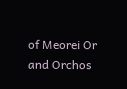of Meorei Or and Orchos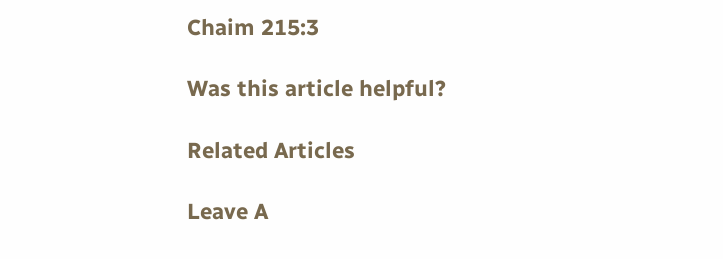Chaim 215:3

Was this article helpful?

Related Articles

Leave A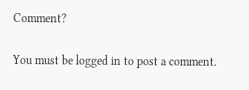Comment?

You must be logged in to post a comment.